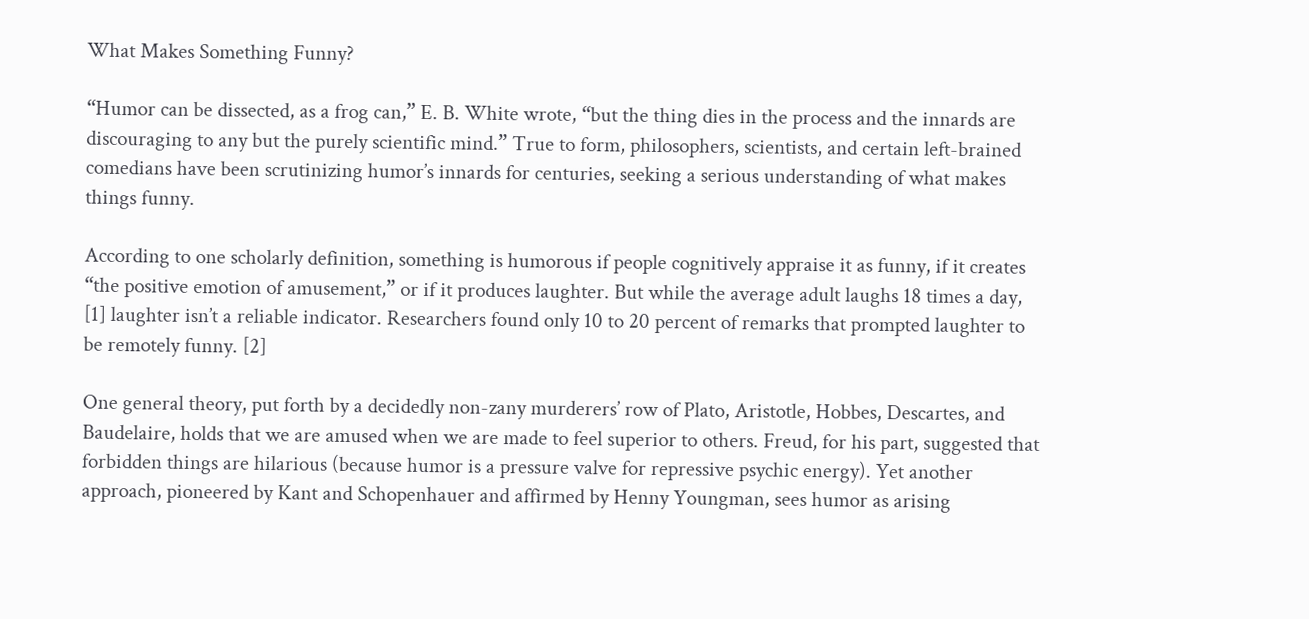What Makes Something Funny?

“Humor can be dissected, as a frog can,” E. B. White wrote, “but the thing dies in the process and the innards are discouraging to any but the purely scientific mind.” True to form, philosophers, scientists, and certain left-brained comedians have been scrutinizing humor’s innards for centuries, seeking a serious understanding of what makes things funny.

According to one scholarly definition, something is humorous if people cognitively appraise it as funny, if it creates “the positive emotion of amusement,” or if it produces laughter. But while the average adult laughs 18 times a day, [1] laughter isn’t a reliable indicator. Researchers found only 10 to 20 percent of remarks that prompted laughter to be remotely funny. [2]

One general theory, put forth by a decidedly non-zany murderers’ row of Plato, Aristotle, Hobbes, Descartes, and Baudelaire, holds that we are amused when we are made to feel superior to others. Freud, for his part, suggested that forbidden things are hilarious (because humor is a pressure valve for repressive psychic energy). Yet another approach, pioneered by Kant and Schopenhauer and affirmed by Henny Youngman, sees humor as arising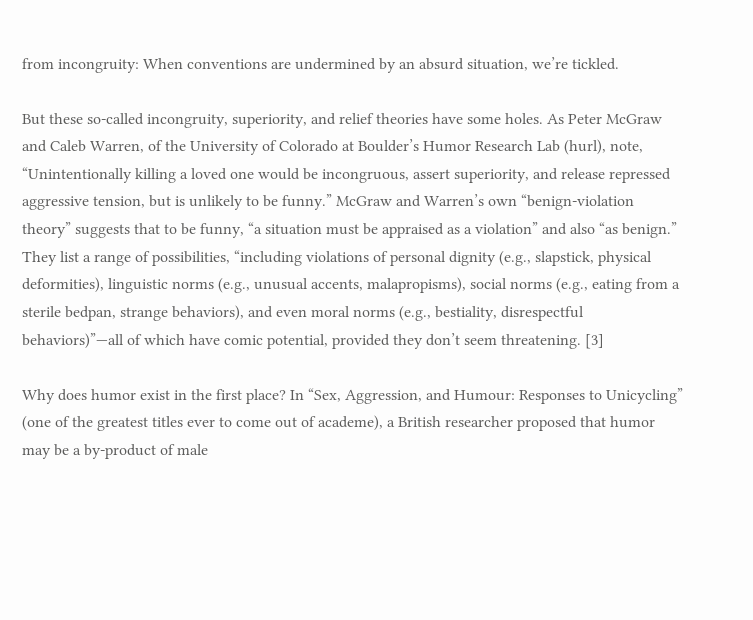from incongruity: When conventions are undermined by an absurd situation, we’re tickled.

But these so-called incongruity, superiority, and relief theories have some holes. As Peter McGraw and Caleb Warren, of the University of Colorado at Boulder’s Humor Research Lab (hurl), note, “Unintentionally killing a loved one would be incongruous, assert superiority, and release repressed aggressive tension, but is unlikely to be funny.” McGraw and Warren’s own “benign-violation theory” suggests that to be funny, “a situation must be appraised as a violation” and also “as benign.” They list a range of possibilities, “including violations of personal dignity (e.g., slapstick, physical deformities), linguistic norms (e.g., unusual accents, malapropisms), social norms (e.g., eating from a sterile bedpan, strange behaviors), and even moral norms (e.g., bestiality, disrespectful behaviors)”—all of which have comic potential, provided they don’t seem threatening. [3]

Why does humor exist in the first place? In “Sex, Aggression, and Humour: Responses to Unicycling” (one of the greatest titles ever to come out of academe), a British researcher proposed that humor may be a by-product of male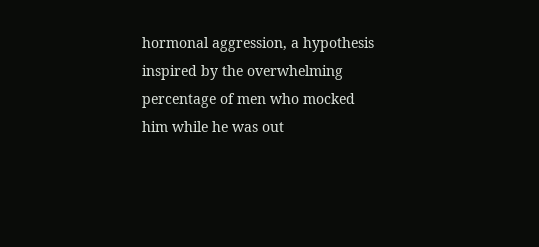hormonal aggression, a hypothesis inspired by the overwhelming percentage of men who mocked him while he was out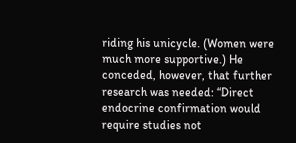riding his unicycle. (Women were much more supportive.) He conceded, however, that further research was needed: “Direct endocrine confirmation would require studies not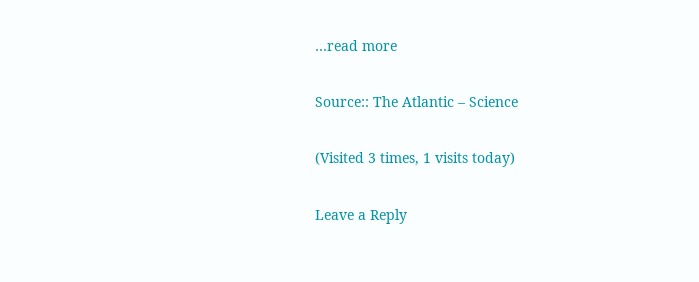…read more

Source:: The Atlantic – Science

(Visited 3 times, 1 visits today)

Leave a Reply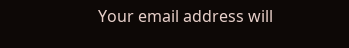Your email address will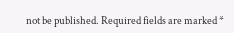not be published. Required fields are marked *